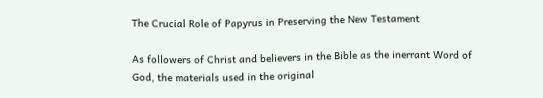The Crucial Role of Papyrus in Preserving the New Testament

As followers of Christ and believers in the Bible as the inerrant Word of God, the materials used in the original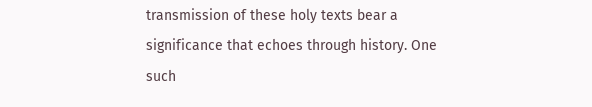transmission of these holy texts bear a significance that echoes through history. One such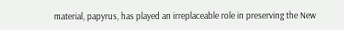material, papyrus, has played an irreplaceable role in preserving the New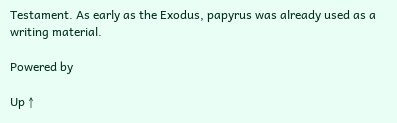Testament. As early as the Exodus, papyrus was already used as a writing material.

Powered by

Up ↑